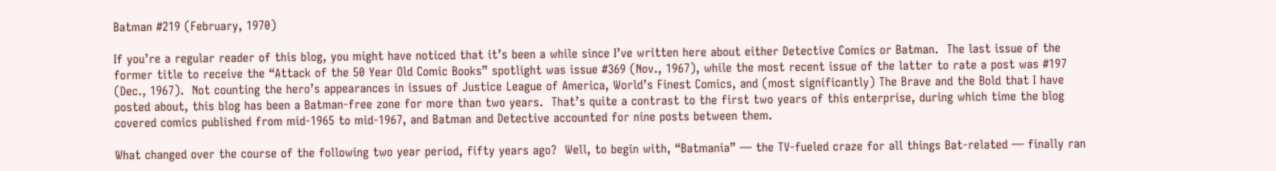Batman #219 (February, 1970)

If you’re a regular reader of this blog, you might have noticed that it’s been a while since I’ve written here about either Detective Comics or Batman.  The last issue of the former title to receive the “Attack of the 50 Year Old Comic Books” spotlight was issue #369 (Nov., 1967), while the most recent issue of the latter to rate a post was #197 (Dec., 1967).  Not counting the hero’s appearances in issues of Justice League of America, World’s Finest Comics, and (most significantly) The Brave and the Bold that I have posted about, this blog has been a Batman-free zone for more than two years.  That’s quite a contrast to the first two years of this enterprise, during which time the blog covered comics published from mid-1965 to mid-1967, and Batman and Detective accounted for nine posts between them.

What changed over the course of the following two year period, fifty years ago?  Well, to begin with, “Batmania” — the TV-fueled craze for all things Bat-related — finally ran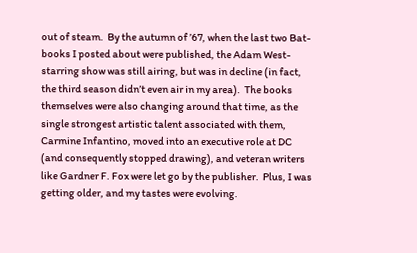out of steam.  By the autumn of ’67, when the last two Bat-books I posted about were published, the Adam West-starring show was still airing, but was in decline (in fact, the third season didn’t even air in my area).  The books themselves were also changing around that time, as the single strongest artistic talent associated with them, Carmine Infantino, moved into an executive role at DC (and consequently stopped drawing), and veteran writers like Gardner F. Fox were let go by the publisher.  Plus, I was getting older, and my tastes were evolving.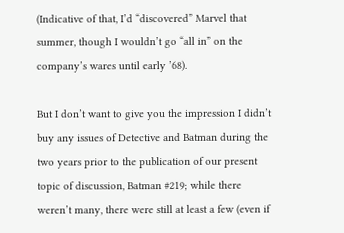(Indicative of that, I’d “discovered” Marvel that summer, though I wouldn’t go “all in” on the company’s wares until early ’68).

But I don’t want to give you the impression I didn’t buy any issues of Detective and Batman during the two years prior to the publication of our present topic of discussion, Batman #219; while there weren’t many, there were still at least a few (even if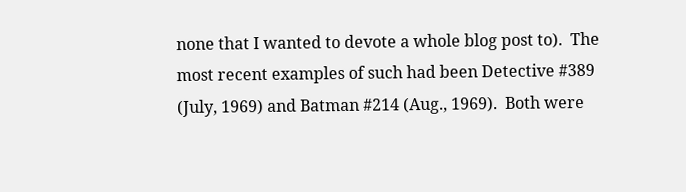none that I wanted to devote a whole blog post to).  The most recent examples of such had been Detective #389 (July, 1969) and Batman #214 (Aug., 1969).  Both were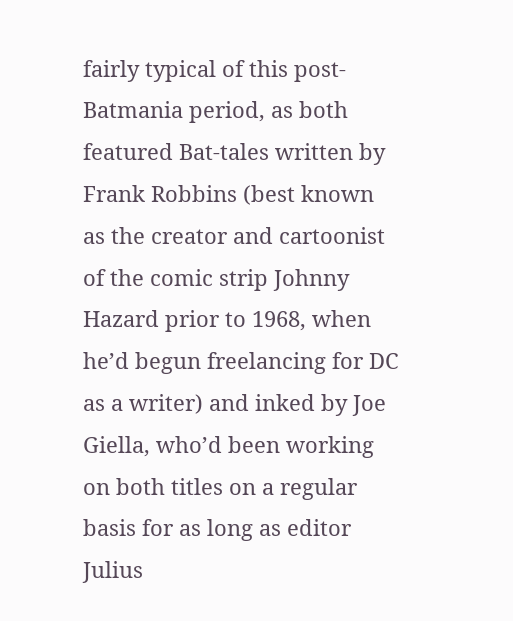fairly typical of this post-Batmania period, as both featured Bat-tales written by Frank Robbins (best known as the creator and cartoonist of the comic strip Johnny Hazard prior to 1968, when he’d begun freelancing for DC as a writer) and inked by Joe Giella, who’d been working on both titles on a regular basis for as long as editor Julius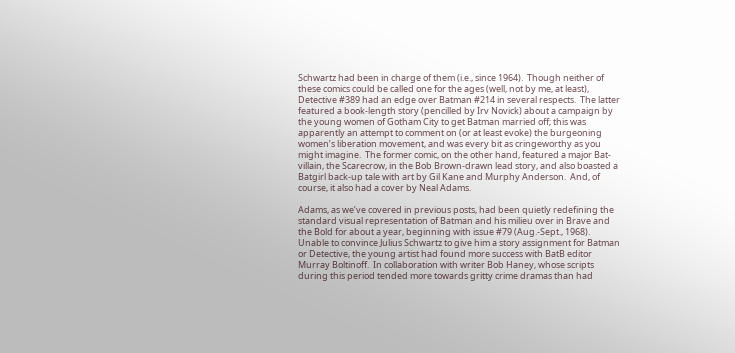Schwartz had been in charge of them (i.e., since 1964).  Though neither of these comics could be called one for the ages (well, not by me, at least), Detective #389 had an edge over Batman #214 in several respects.  The latter featured a book-length story (pencilled by Irv Novick) about a campaign by the young women of Gotham City to get Batman married off; this was apparently an attempt to comment on (or at least evoke) the burgeoning women’s liberation movement, and was every bit as cringeworthy as you might imagine.  The former comic, on the other hand, featured a major Bat-villain, the Scarecrow, in the Bob Brown-drawn lead story, and also boasted a Batgirl back-up tale with art by Gil Kane and Murphy Anderson.  And, of course, it also had a cover by Neal Adams.

Adams, as we’ve covered in previous posts, had been quietly redefining the standard visual representation of Batman and his milieu over in Brave and the Bold for about a year, beginning with issue #79 (Aug.-Sept., 1968). Unable to convince Julius Schwartz to give him a story assignment for Batman or Detective, the young artist had found more success with BatB editor Murray Boltinoff.  In collaboration with writer Bob Haney, whose scripts during this period tended more towards gritty crime dramas than had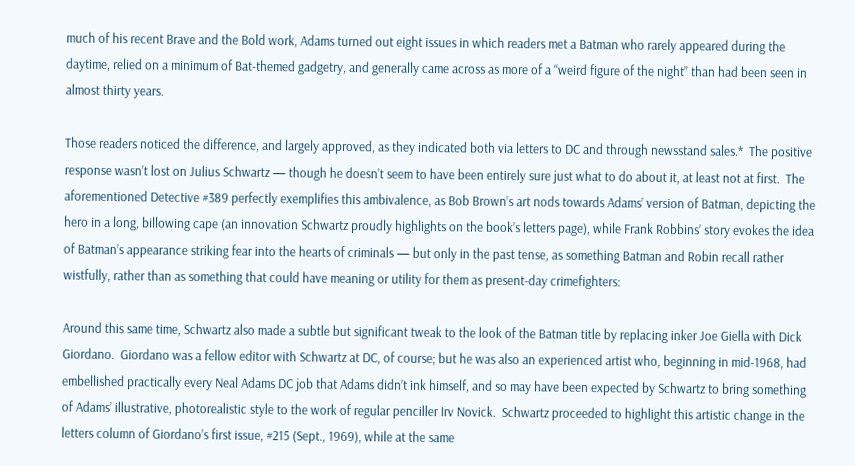much of his recent Brave and the Bold work, Adams turned out eight issues in which readers met a Batman who rarely appeared during the daytime, relied on a minimum of Bat-themed gadgetry, and generally came across as more of a “weird figure of the night” than had been seen in almost thirty years.

Those readers noticed the difference, and largely approved, as they indicated both via letters to DC and through newsstand sales.*  The positive response wasn’t lost on Julius Schwartz — though he doesn’t seem to have been entirely sure just what to do about it, at least not at first.  The aforementioned Detective #389 perfectly exemplifies this ambivalence, as Bob Brown’s art nods towards Adams’ version of Batman, depicting the hero in a long, billowing cape (an innovation Schwartz proudly highlights on the book’s letters page), while Frank Robbins’ story evokes the idea of Batman’s appearance striking fear into the hearts of criminals — but only in the past tense, as something Batman and Robin recall rather wistfully, rather than as something that could have meaning or utility for them as present-day crimefighters:

Around this same time, Schwartz also made a subtle but significant tweak to the look of the Batman title by replacing inker Joe Giella with Dick Giordano.  Giordano was a fellow editor with Schwartz at DC, of course; but he was also an experienced artist who, beginning in mid-1968, had embellished practically every Neal Adams DC job that Adams didn’t ink himself, and so may have been expected by Schwartz to bring something of Adams’ illustrative, photorealistic style to the work of regular penciller Irv Novick.  Schwartz proceeded to highlight this artistic change in the letters column of Giordano’s first issue, #215 (Sept., 1969), while at the same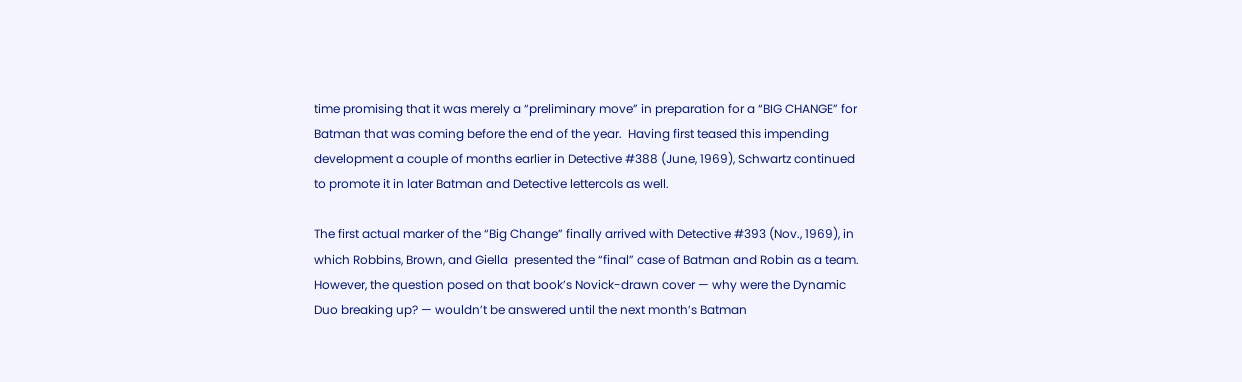time promising that it was merely a “preliminary move” in preparation for a “BIG CHANGE” for Batman that was coming before the end of the year.  Having first teased this impending development a couple of months earlier in Detective #388 (June, 1969), Schwartz continued to promote it in later Batman and Detective lettercols as well.

The first actual marker of the “Big Change” finally arrived with Detective #393 (Nov., 1969), in which Robbins, Brown, and Giella  presented the “final” case of Batman and Robin as a team.  However, the question posed on that book’s Novick-drawn cover — why were the Dynamic Duo breaking up? — wouldn’t be answered until the next month’s Batman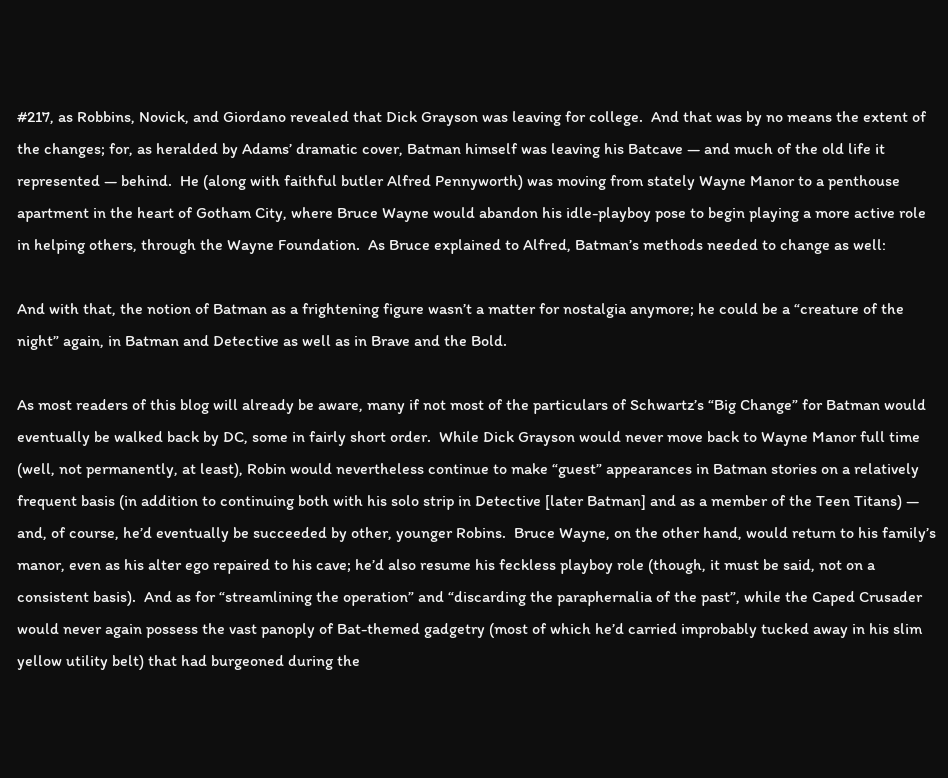#217, as Robbins, Novick, and Giordano revealed that Dick Grayson was leaving for college.  And that was by no means the extent of the changes; for, as heralded by Adams’ dramatic cover, Batman himself was leaving his Batcave — and much of the old life it represented — behind.  He (along with faithful butler Alfred Pennyworth) was moving from stately Wayne Manor to a penthouse apartment in the heart of Gotham City, where Bruce Wayne would abandon his idle-playboy pose to begin playing a more active role in helping others, through the Wayne Foundation.  As Bruce explained to Alfred, Batman’s methods needed to change as well:

And with that, the notion of Batman as a frightening figure wasn’t a matter for nostalgia anymore; he could be a “creature of the night” again, in Batman and Detective as well as in Brave and the Bold.

As most readers of this blog will already be aware, many if not most of the particulars of Schwartz’s “Big Change” for Batman would eventually be walked back by DC, some in fairly short order.  While Dick Grayson would never move back to Wayne Manor full time (well, not permanently, at least), Robin would nevertheless continue to make “guest” appearances in Batman stories on a relatively frequent basis (in addition to continuing both with his solo strip in Detective [later Batman] and as a member of the Teen Titans) — and, of course, he’d eventually be succeeded by other, younger Robins.  Bruce Wayne, on the other hand, would return to his family’s manor, even as his alter ego repaired to his cave; he’d also resume his feckless playboy role (though, it must be said, not on a consistent basis).  And as for “streamlining the operation” and “discarding the paraphernalia of the past”, while the Caped Crusader would never again possess the vast panoply of Bat-themed gadgetry (most of which he’d carried improbably tucked away in his slim yellow utility belt) that had burgeoned during the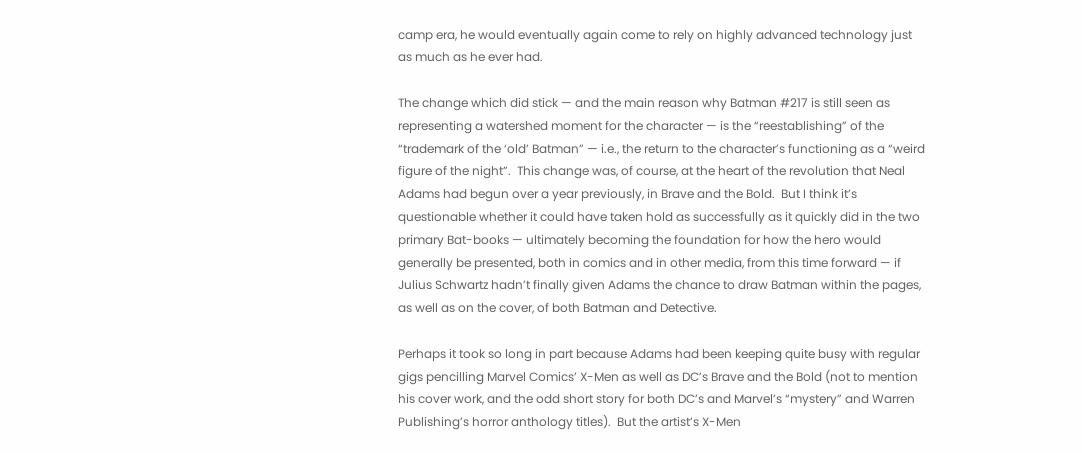camp era, he would eventually again come to rely on highly advanced technology just as much as he ever had.

The change which did stick — and the main reason why Batman #217 is still seen as representing a watershed moment for the character — is the “reestablishing” of the “trademark of the ‘old’ Batman” — i.e., the return to the character’s functioning as a “weird figure of the night”.  This change was, of course, at the heart of the revolution that Neal Adams had begun over a year previously, in Brave and the Bold.  But I think it’s questionable whether it could have taken hold as successfully as it quickly did in the two primary Bat-books — ultimately becoming the foundation for how the hero would generally be presented, both in comics and in other media, from this time forward — if Julius Schwartz hadn’t finally given Adams the chance to draw Batman within the pages, as well as on the cover, of both Batman and Detective.

Perhaps it took so long in part because Adams had been keeping quite busy with regular gigs pencilling Marvel Comics’ X-Men as well as DC’s Brave and the Bold (not to mention his cover work, and the odd short story for both DC’s and Marvel’s “mystery” and Warren Publishing’s horror anthology titles).  But the artist’s X-Men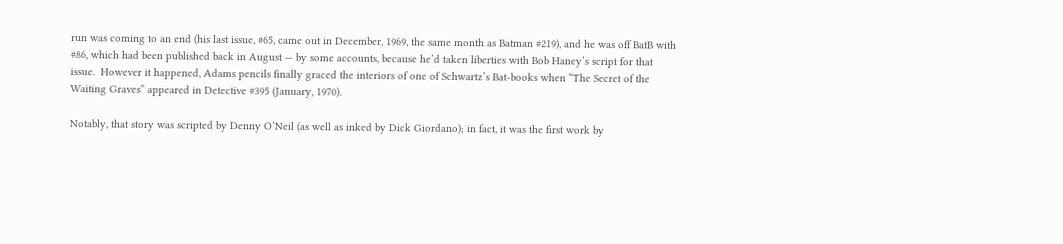run was coming to an end (his last issue, #65, came out in December, 1969, the same month as Batman #219), and he was off BatB with #86, which had been published back in August — by some accounts, because he’d taken liberties with Bob Haney’s script for that issue.  However it happened, Adams pencils finally graced the interiors of one of Schwartz’s Bat-books when “The Secret of the Waiting Graves” appeared in Detective #395 (January, 1970).

Notably, that story was scripted by Denny O’Neil (as well as inked by Dick Giordano); in fact, it was the first work by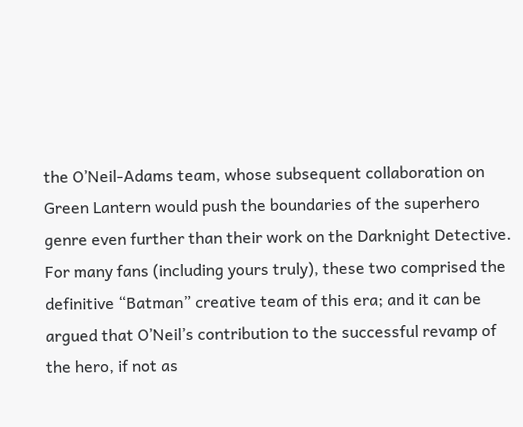the O’Neil-Adams team, whose subsequent collaboration on Green Lantern would push the boundaries of the superhero genre even further than their work on the Darknight Detective.  For many fans (including yours truly), these two comprised the definitive “Batman” creative team of this era; and it can be argued that O’Neil’s contribution to the successful revamp of the hero, if not as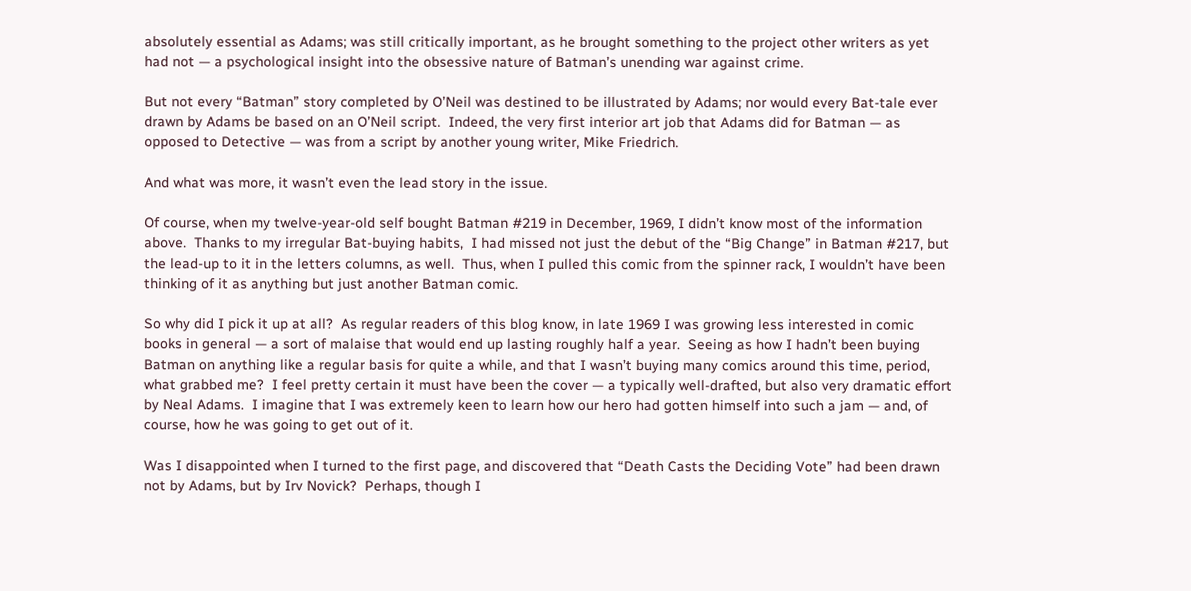absolutely essential as Adams; was still critically important, as he brought something to the project other writers as yet had not — a psychological insight into the obsessive nature of Batman’s unending war against crime.

But not every “Batman” story completed by O’Neil was destined to be illustrated by Adams; nor would every Bat-tale ever drawn by Adams be based on an O’Neil script.  Indeed, the very first interior art job that Adams did for Batman — as opposed to Detective — was from a script by another young writer, Mike Friedrich.

And what was more, it wasn’t even the lead story in the issue.

Of course, when my twelve-year-old self bought Batman #219 in December, 1969, I didn’t know most of the information above.  Thanks to my irregular Bat-buying habits,  I had missed not just the debut of the “Big Change” in Batman #217, but the lead-up to it in the letters columns, as well.  Thus, when I pulled this comic from the spinner rack, I wouldn’t have been thinking of it as anything but just another Batman comic.

So why did I pick it up at all?  As regular readers of this blog know, in late 1969 I was growing less interested in comic books in general — a sort of malaise that would end up lasting roughly half a year.  Seeing as how I hadn’t been buying Batman on anything like a regular basis for quite a while, and that I wasn’t buying many comics around this time, period, what grabbed me?  I feel pretty certain it must have been the cover — a typically well-drafted, but also very dramatic effort by Neal Adams.  I imagine that I was extremely keen to learn how our hero had gotten himself into such a jam — and, of course, how he was going to get out of it.

Was I disappointed when I turned to the first page, and discovered that “Death Casts the Deciding Vote” had been drawn not by Adams, but by Irv Novick?  Perhaps, though I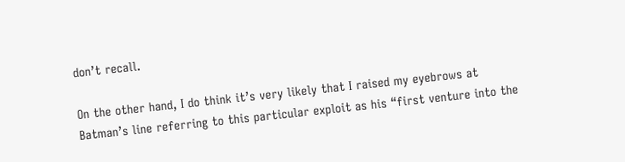don’t recall.

On the other hand, I do think it’s very likely that I raised my eyebrows at Batman’s line referring to this particular exploit as his “first venture into the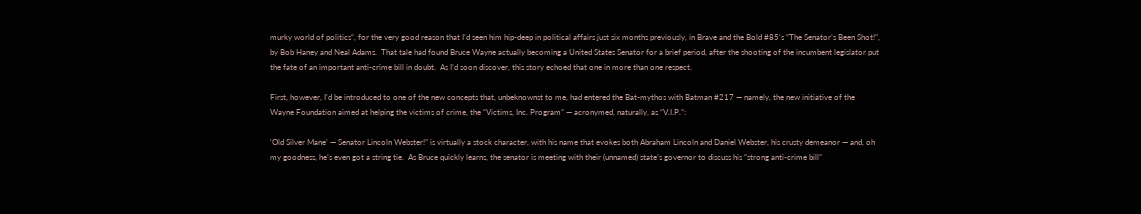murky world of politics“, for the very good reason that I’d seen him hip-deep in political affairs just six months previously, in Brave and the Bold #85‘s “The Senator’s Been Shot!”, by Bob Haney and Neal Adams.  That tale had found Bruce Wayne actually becoming a United States Senator for a brief period, after the shooting of the incumbent legislator put the fate of an important anti-crime bill in doubt.  As I’d soon discover, this story echoed that one in more than one respect.

First, however, I’d be introduced to one of the new concepts that, unbeknownst to me, had entered the Bat-mythos with Batman #217 — namely, the new initiative of the Wayne Foundation aimed at helping the victims of crime, the “Victims, Inc. Program” — acronymed, naturally, as “V.I.P.”:

‘Old Silver Mane’ — Senator Lincoln Webster!” is virtually a stock character, with his name that evokes both Abraham Lincoln and Daniel Webster, his crusty demeanor — and, oh my goodness, he’s even got a string tie.  As Bruce quickly learns, the senator is meeting with their (unnamed) state’s governor to discuss his “strong anti-crime bill”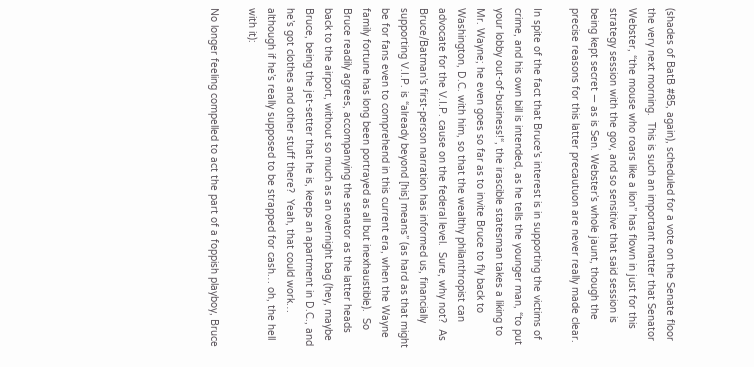(shades of BatB #85, again), scheduled for a vote on the Senate floor the very next morning.  This is such an important matter that Senator Webster, “the mouse who roars like a lion” has flown in just for this strategy session with the gov, and so sensitive that said session is being kept secret — as is Sen. Webster’s whole jaunt, though the precise reasons for this latter precautuon are never really made clear.

In spite of the fact that Bruce’s interest is in supporting the victims of crime, and his own bill is intended, as he tells the younger man, “to put your lobby out-of-business!“, the irascible statesman takes a liking to Mr. Wayne; he even goes so far as to invite Bruce to fly back to Washington, D.C. with him, so that the wealthy philanthropist can advocate for the V.I.P. cause on the federal level.  Sure, why not?  As Bruce/Batman’s first-person narration has informed us, financially supporting V.I.P. is “already beyond [his] means” (as hard as that might be for fans even to comprehend in this current era, when the Wayne family fortune has long been portrayed as all but inexhaustible).  So Bruce readily agrees, accompanying the senator as the latter heads back to the airport, without so much as an overnight bag (hey, maybe Bruce, being the jet-setter that he is, keeps an apartment in D.C., and he’s got clothes and other stuff there?  Yeah, that could work… although if he’s really supposed to be strapped for cash… oh, the hell with it):

No longer feeling compelled to act the part of a foppish playboy, Bruce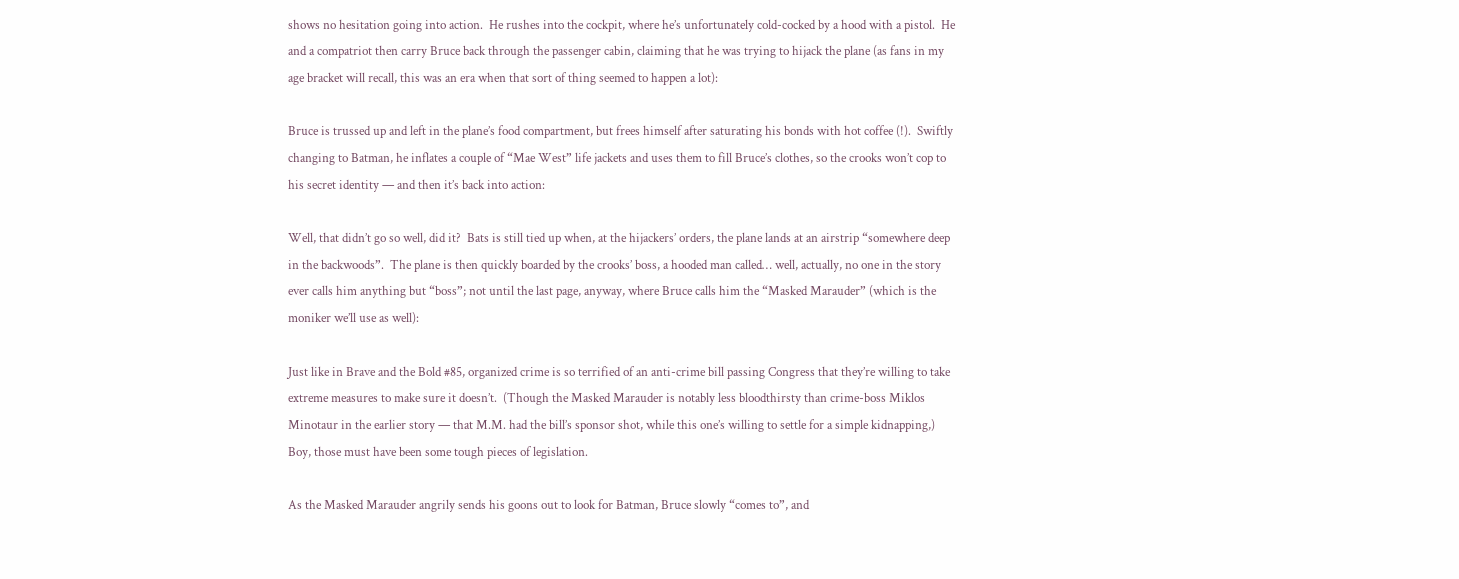shows no hesitation going into action.  He rushes into the cockpit, where he’s unfortunately cold-cocked by a hood with a pistol.  He and a compatriot then carry Bruce back through the passenger cabin, claiming that he was trying to hijack the plane (as fans in my age bracket will recall, this was an era when that sort of thing seemed to happen a lot):

Bruce is trussed up and left in the plane’s food compartment, but frees himself after saturating his bonds with hot coffee (!).  Swiftly changing to Batman, he inflates a couple of “Mae West” life jackets and uses them to fill Bruce’s clothes, so the crooks won’t cop to his secret identity — and then it’s back into action:

Well, that didn’t go so well, did it?  Bats is still tied up when, at the hijackers’ orders, the plane lands at an airstrip “somewhere deep in the backwoods”.  The plane is then quickly boarded by the crooks’ boss, a hooded man called… well, actually, no one in the story ever calls him anything but “boss”; not until the last page, anyway, where Bruce calls him the “Masked Marauder” (which is the moniker we’ll use as well):

Just like in Brave and the Bold #85, organized crime is so terrified of an anti-crime bill passing Congress that they’re willing to take extreme measures to make sure it doesn’t.  (Though the Masked Marauder is notably less bloodthirsty than crime-boss Miklos Minotaur in the earlier story — that M.M. had the bill’s sponsor shot, while this one’s willing to settle for a simple kidnapping,)  Boy, those must have been some tough pieces of legislation.

As the Masked Marauder angrily sends his goons out to look for Batman, Bruce slowly “comes to”, and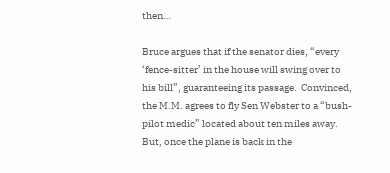then…

Bruce argues that if the senator dies, “every ‘fence-sitter’ in the house will swing over to his bill”, guaranteeing its passage.  Convinced, the M.M. agrees to fly Sen Webster to a “bush-pilot medic” located about ten miles away.  But, once the plane is back in the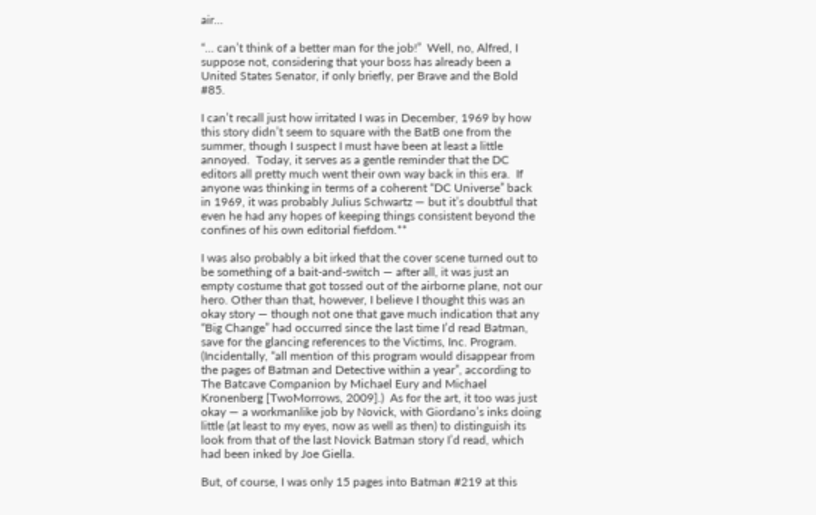air…

“… can’t think of a better man for the job!”  Well, no, Alfred, I suppose not, considering that your boss has already been a United States Senator, if only briefly, per Brave and the Bold #85.

I can’t recall just how irritated I was in December, 1969 by how this story didn’t seem to square with the BatB one from the summer, though I suspect I must have been at least a little annoyed.  Today, it serves as a gentle reminder that the DC editors all pretty much went their own way back in this era.  If anyone was thinking in terms of a coherent “DC Universe” back in 1969, it was probably Julius Schwartz — but it’s doubtful that even he had any hopes of keeping things consistent beyond the confines of his own editorial fiefdom.**

I was also probably a bit irked that the cover scene turned out to be something of a bait-and-switch — after all, it was just an empty costume that got tossed out of the airborne plane, not our hero. Other than that, however, I believe I thought this was an okay story — though not one that gave much indication that any “Big Change” had occurred since the last time I’d read Batman, save for the glancing references to the Victims, Inc. Program.  (Incidentally, “all mention of this program would disappear from the pages of Batman and Detective within a year”, according to The Batcave Companion by Michael Eury and Michael Kronenberg [TwoMorrows, 2009].)  As for the art, it too was just okay — a workmanlike job by Novick, with Giordano’s inks doing little (at least to my eyes, now as well as then) to distinguish its look from that of the last Novick Batman story I’d read, which had been inked by Joe Giella.

But, of course, I was only 15 pages into Batman #219 at this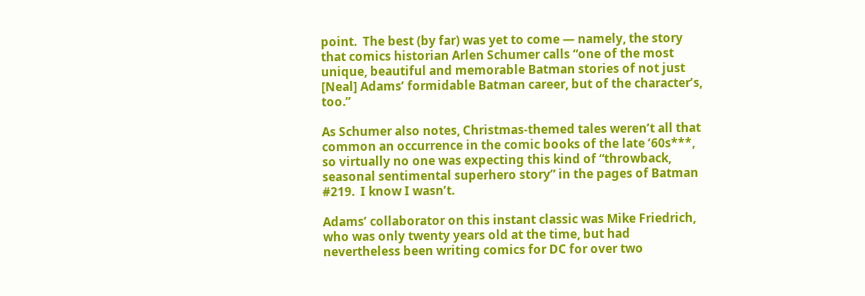point.  The best (by far) was yet to come — namely, the story that comics historian Arlen Schumer calls “one of the most unique, beautiful and memorable Batman stories of not just [Neal] Adams’ formidable Batman career, but of the character’s, too.”

As Schumer also notes, Christmas-themed tales weren’t all that common an occurrence in the comic books of the late ’60s***, so virtually no one was expecting this kind of “throwback, seasonal sentimental superhero story” in the pages of Batman #219.  I know I wasn’t.

Adams’ collaborator on this instant classic was Mike Friedrich, who was only twenty years old at the time, but had nevertheless been writing comics for DC for over two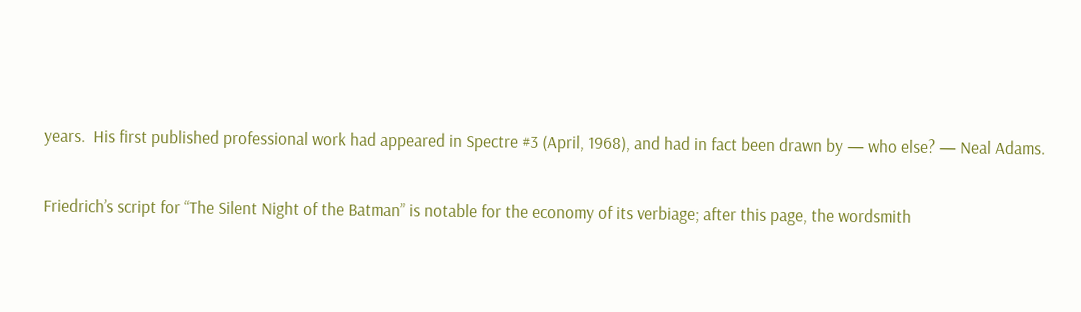years.  His first published professional work had appeared in Spectre #3 (April, 1968), and had in fact been drawn by — who else? — Neal Adams.

Friedrich’s script for “The Silent Night of the Batman” is notable for the economy of its verbiage; after this page, the wordsmith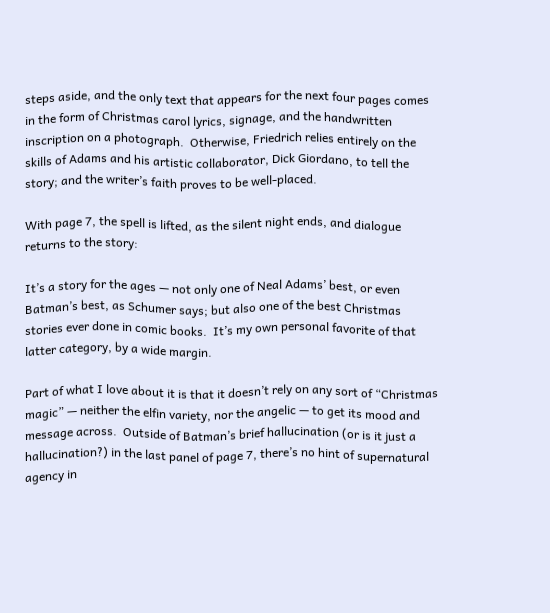steps aside, and the only text that appears for the next four pages comes in the form of Christmas carol lyrics, signage, and the handwritten inscription on a photograph.  Otherwise, Friedrich relies entirely on the skills of Adams and his artistic collaborator, Dick Giordano, to tell the story; and the writer’s faith proves to be well-placed.

With page 7, the spell is lifted, as the silent night ends, and dialogue returns to the story:

It’s a story for the ages — not only one of Neal Adams’ best, or even Batman’s best, as Schumer says; but also one of the best Christmas stories ever done in comic books.  It’s my own personal favorite of that latter category, by a wide margin.

Part of what I love about it is that it doesn’t rely on any sort of “Christmas magic” — neither the elfin variety, nor the angelic — to get its mood and message across.  Outside of Batman’s brief hallucination (or is it just a hallucination?) in the last panel of page 7, there’s no hint of supernatural agency in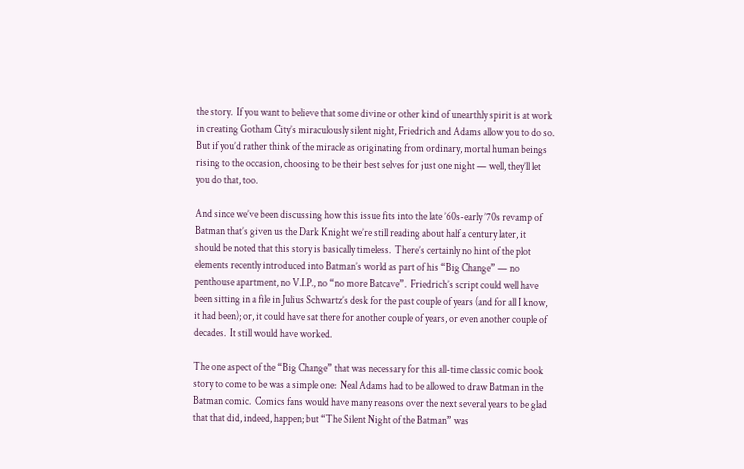the story.  If you want to believe that some divine or other kind of unearthly spirit is at work in creating Gotham City’s miraculously silent night, Friedrich and Adams allow you to do so.  But if you’d rather think of the miracle as originating from ordinary, mortal human beings rising to the occasion, choosing to be their best selves for just one night — well, they’ll let you do that, too.

And since we’ve been discussing how this issue fits into the late ’60s-early ’70s revamp of Batman that’s given us the Dark Knight we’re still reading about half a century later, it should be noted that this story is basically timeless.  There’s certainly no hint of the plot elements recently introduced into Batman’s world as part of his “Big Change” — no penthouse apartment, no V.I.P., no “no more Batcave”.  Friedrich’s script could well have been sitting in a file in Julius Schwartz’s desk for the past couple of years (and for all I know, it had been); or, it could have sat there for another couple of years, or even another couple of decades.  It still would have worked.

The one aspect of the “Big Change” that was necessary for this all-time classic comic book story to come to be was a simple one:  Neal Adams had to be allowed to draw Batman in the Batman comic.  Comics fans would have many reasons over the next several years to be glad that that did, indeed, happen; but “The Silent Night of the Batman” was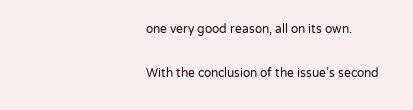one very good reason, all on its own.

With the conclusion of the issue’s second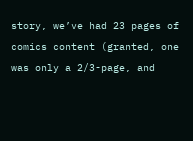story, we’ve had 23 pages of comics content (granted, one was only a 2/3-page, and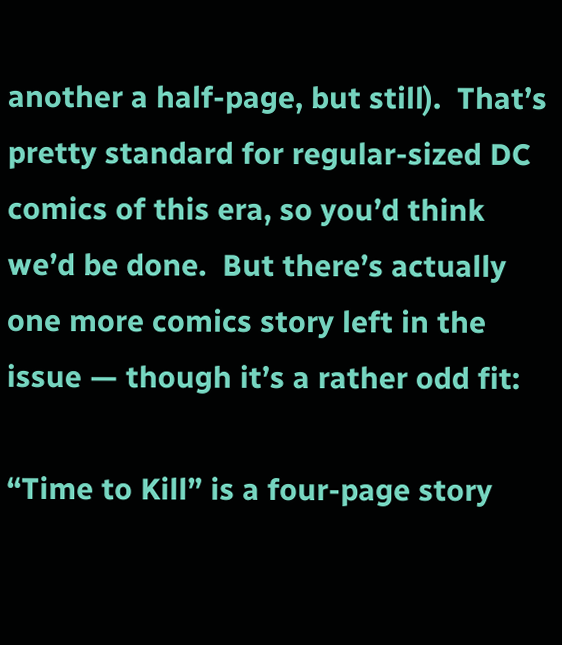another a half-page, but still).  That’s pretty standard for regular-sized DC comics of this era, so you’d think we’d be done.  But there’s actually one more comics story left in the issue — though it’s a rather odd fit:

“Time to Kill” is a four-page story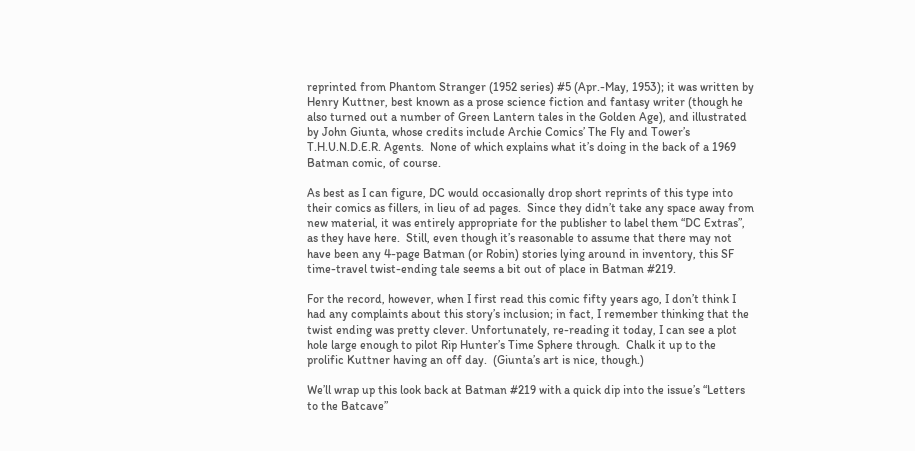reprinted from Phantom Stranger (1952 series) #5 (Apr.-May, 1953); it was written by Henry Kuttner, best known as a prose science fiction and fantasy writer (though he also turned out a number of Green Lantern tales in the Golden Age), and illustrated by John Giunta, whose credits include Archie Comics’ The Fly and Tower’s T.H.U.N.D.E.R. Agents.  None of which explains what it’s doing in the back of a 1969 Batman comic, of course.

As best as I can figure, DC would occasionally drop short reprints of this type into their comics as fillers, in lieu of ad pages.  Since they didn’t take any space away from new material, it was entirely appropriate for the publisher to label them “DC Extras”, as they have here.  Still, even though it’s reasonable to assume that there may not have been any 4-page Batman (or Robin) stories lying around in inventory, this SF time-travel twist-ending tale seems a bit out of place in Batman #219.

For the record, however, when I first read this comic fifty years ago, I don’t think I had any complaints about this story’s inclusion; in fact, I remember thinking that the twist ending was pretty clever. Unfortunately, re-reading it today, I can see a plot hole large enough to pilot Rip Hunter’s Time Sphere through.  Chalk it up to the prolific Kuttner having an off day.  (Giunta’s art is nice, though.)

We’ll wrap up this look back at Batman #219 with a quick dip into the issue’s “Letters to the Batcave”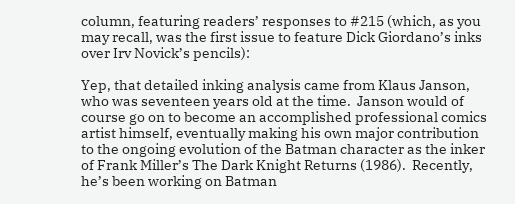column, featuring readers’ responses to #215 (which, as you may recall, was the first issue to feature Dick Giordano’s inks over Irv Novick’s pencils):

Yep, that detailed inking analysis came from Klaus Janson, who was seventeen years old at the time.  Janson would of course go on to become an accomplished professional comics artist himself, eventually making his own major contribution to the ongoing evolution of the Batman character as the inker of Frank Miller’s The Dark Knight Returns (1986).  Recently, he’s been working on Batman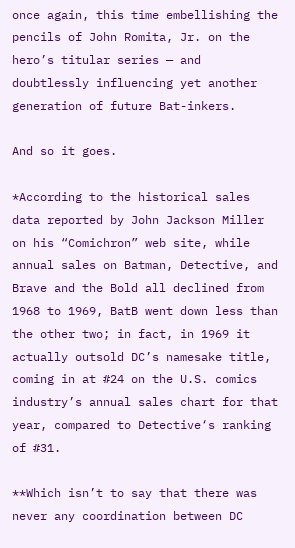once again, this time embellishing the pencils of John Romita, Jr. on the hero’s titular series — and doubtlessly influencing yet another generation of future Bat-inkers.

And so it goes.

*According to the historical sales data reported by John Jackson Miller on his “Comichron” web site, while annual sales on Batman, Detective, and Brave and the Bold all declined from 1968 to 1969, BatB went down less than the other two; in fact, in 1969 it actually outsold DC’s namesake title, coming in at #24 on the U.S. comics industry’s annual sales chart for that year, compared to Detective‘s ranking of #31.

**Which isn’t to say that there was never any coordination between DC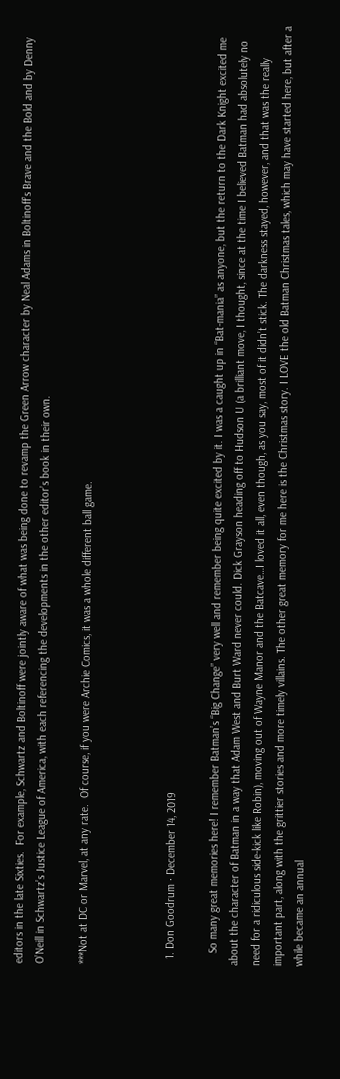editors in the late Sixties.  For example, Schwartz and Boltinoff were jointly aware of what was being done to revamp the Green Arrow character by Neal Adams in Boltinoff’s Brave and the Bold and by Denny O’Neill in Schwartz’s Justice League of America, with each referencing the developments in the other editor’s book in their own.

***Not at DC or Marvel, at any rate.  Of course, if you were Archie Comics, it was a whole different ball game.



  1. Don Goodrum · December 14, 2019

    So many great memories here! I remember Batman’s “Big Change” very well and remember being quite excited by it. I was a caught up in “Bat-mania” as anyone, but the return to the Dark Knight excited me about the character of Batman in a way that Adam West and Burt Ward never could. Dick Grayson heading off to Hudson U (a brilliant move, I thought, since at the time I believed Batman had absolutely no need for a ridiculous side-kick like Robin), moving out of Wayne Manor and the Batcave…I loved it all, even though, as you say, most of it didn’t stick. The darkness stayed, however, and that was the really important part, along with the grittier stories and more timely villains. The other great memory for me here is the Christmas story. I LOVE the old Batman Christmas tales, which may have started here, but after a while became an annual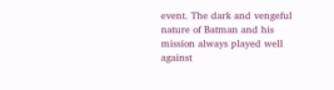event. The dark and vengeful nature of Batman and his mission always played well against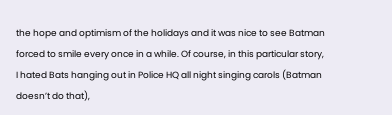the hope and optimism of the holidays and it was nice to see Batman forced to smile every once in a while. Of course, in this particular story, I hated Bats hanging out in Police HQ all night singing carols (Batman doesn’t do that),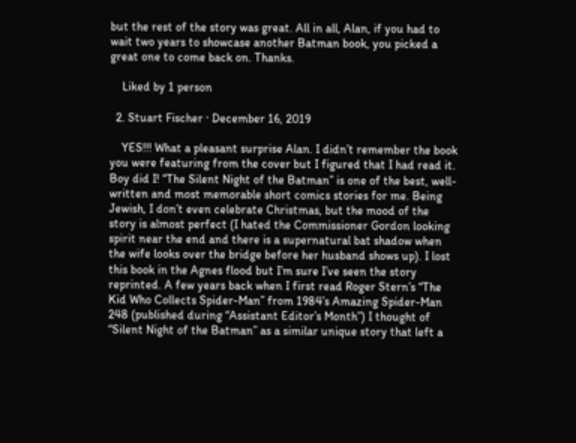but the rest of the story was great. All in all, Alan, if you had to wait two years to showcase another Batman book, you picked a great one to come back on. Thanks.

    Liked by 1 person

  2. Stuart Fischer · December 16, 2019

    YES!!! What a pleasant surprise Alan. I didn’t remember the book you were featuring from the cover but I figured that I had read it. Boy did I! “The Silent Night of the Batman” is one of the best, well-written and most memorable short comics stories for me. Being Jewish, I don’t even celebrate Christmas, but the mood of the story is almost perfect (I hated the Commissioner Gordon looking spirit near the end and there is a supernatural bat shadow when the wife looks over the bridge before her husband shows up). I lost this book in the Agnes flood but I’m sure I’ve seen the story reprinted. A few years back when I first read Roger Stern’s “The Kid Who Collects Spider-Man” from 1984’s Amazing Spider-Man 248 (published during “Assistant Editor’s Month”) I thought of “Silent Night of the Batman” as a similar unique story that left a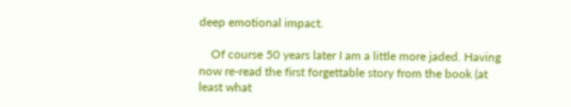deep emotional impact.

    Of course 50 years later I am a little more jaded. Having now re-read the first forgettable story from the book (at least what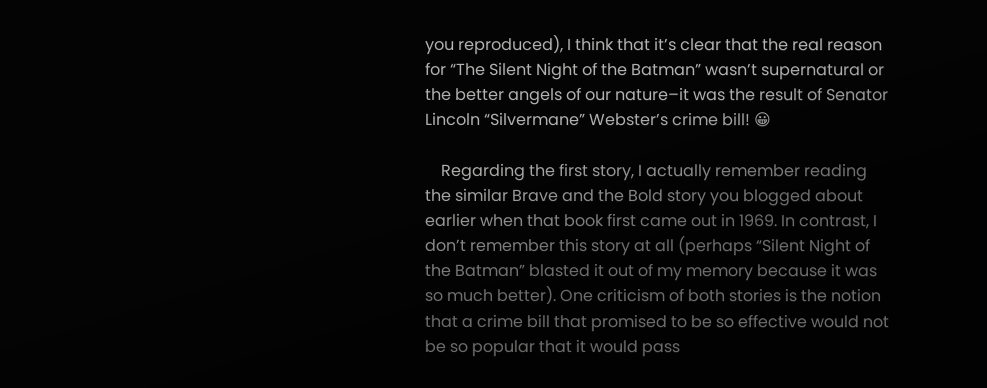you reproduced), I think that it’s clear that the real reason for “The Silent Night of the Batman” wasn’t supernatural or the better angels of our nature–it was the result of Senator Lincoln “Silvermane” Webster’s crime bill! 😀

    Regarding the first story, I actually remember reading the similar Brave and the Bold story you blogged about earlier when that book first came out in 1969. In contrast, I don’t remember this story at all (perhaps “Silent Night of the Batman” blasted it out of my memory because it was so much better). One criticism of both stories is the notion that a crime bill that promised to be so effective would not be so popular that it would pass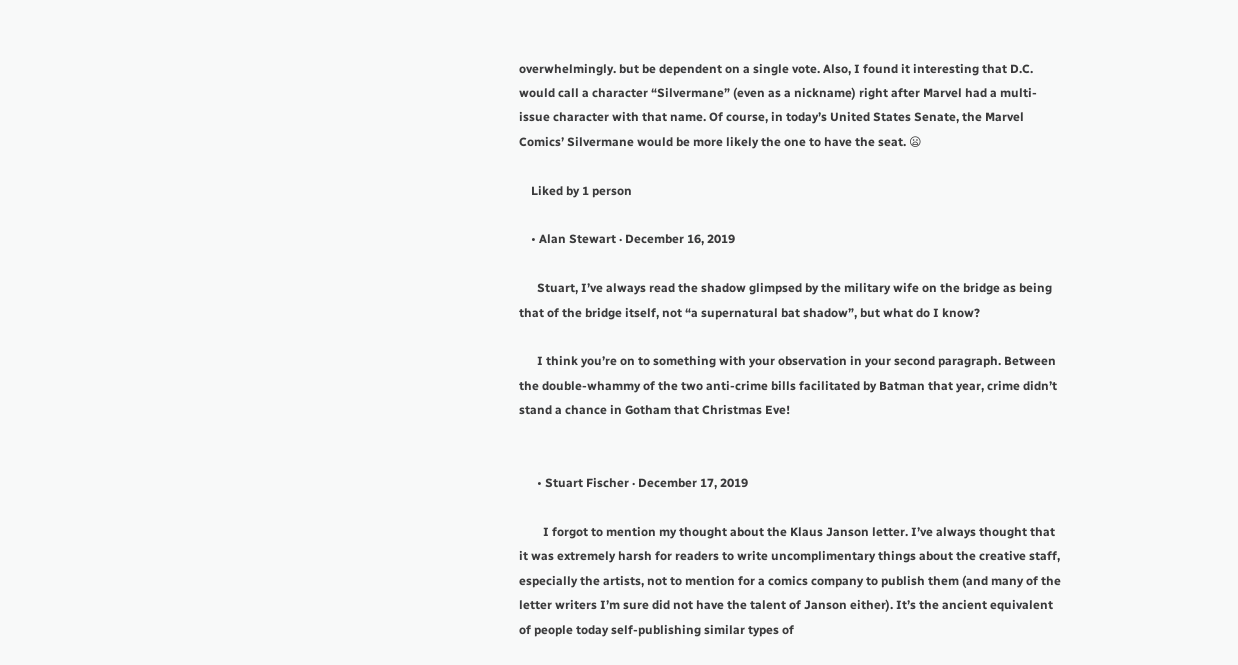overwhelmingly. but be dependent on a single vote. Also, I found it interesting that D.C. would call a character “Silvermane” (even as a nickname) right after Marvel had a multi-issue character with that name. Of course, in today’s United States Senate, the Marvel Comics’ Silvermane would be more likely the one to have the seat. 😦

    Liked by 1 person

    • Alan Stewart · December 16, 2019

      Stuart, I’ve always read the shadow glimpsed by the military wife on the bridge as being that of the bridge itself, not “a supernatural bat shadow”, but what do I know?

      I think you’re on to something with your observation in your second paragraph. Between the double-whammy of the two anti-crime bills facilitated by Batman that year, crime didn’t stand a chance in Gotham that Christmas Eve!


      • Stuart Fischer · December 17, 2019

        I forgot to mention my thought about the Klaus Janson letter. I’ve always thought that it was extremely harsh for readers to write uncomplimentary things about the creative staff, especially the artists, not to mention for a comics company to publish them (and many of the letter writers I’m sure did not have the talent of Janson either). It’s the ancient equivalent of people today self-publishing similar types of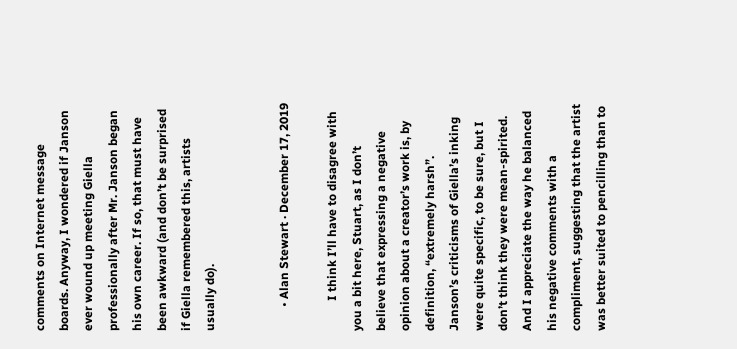comments on Internet message boards. Anyway, I wondered if Janson ever wound up meeting Giella professionally after Mr. Janson began his own career. If so, that must have been awkward (and don’t be surprised if Giella remembered this, artists usually do).


        • Alan Stewart · December 17, 2019

          I think I’ll have to disagree with you a bit here, Stuart, as I don’t believe that expressing a negative opinion about a creator’s work is, by definition, “extremely harsh”. Janson’s criticisms of Giella’s inking were quite specific, to be sure, but I don’t think they were mean-spirited. And I appreciate the way he balanced his negative comments with a compliment, suggesting that the artist was better suited to pencilling than to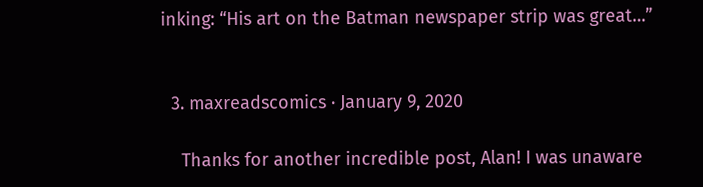inking: “His art on the Batman newspaper strip was great…”


  3. maxreadscomics · January 9, 2020

    Thanks for another incredible post, Alan! I was unaware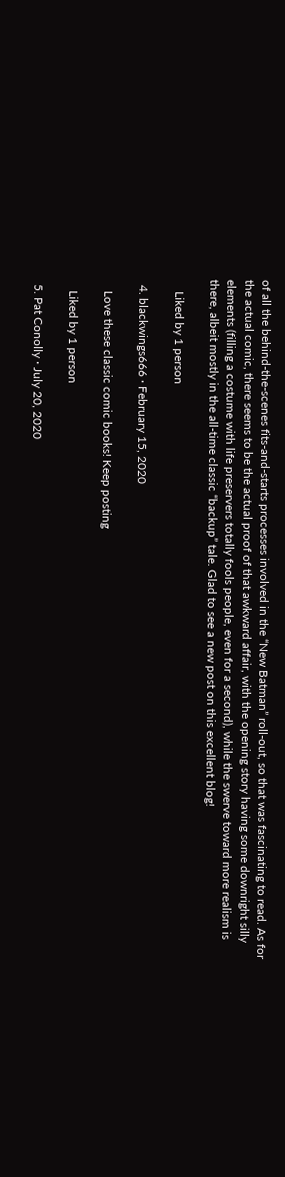of all the behind-the-scenes fits-and-starts processes involved in the “New Batman” roll-out, so that was fascinating to read. As for the actual comic, there seems to be the actual proof of that awkward affair, with the opening story having some downright silly elements (filling a costume with life preservers totally fools people, even for a second), while the swerve toward more realism is there, albeit mostly in the all-time classic “backup” tale. Glad to see a new post on this excellent blog!

    Liked by 1 person

  4. blackwings666 · February 15, 2020

    Love these classic comic books! Keep posting

    Liked by 1 person

  5. Pat Conolly · July 20, 2020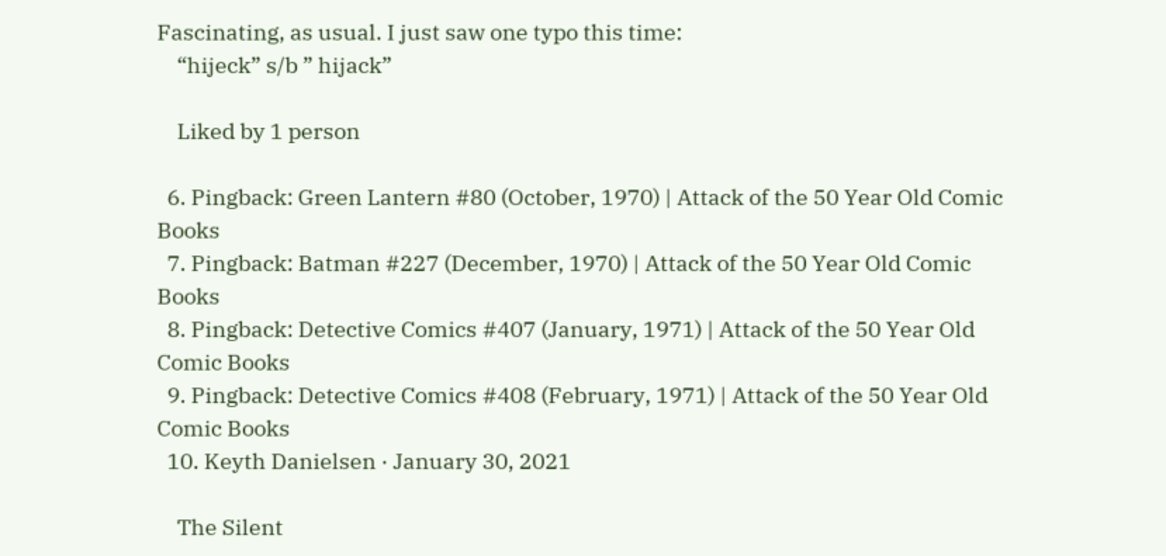Fascinating, as usual. I just saw one typo this time:
    “hijeck” s/b ” hijack”

    Liked by 1 person

  6. Pingback: Green Lantern #80 (October, 1970) | Attack of the 50 Year Old Comic Books
  7. Pingback: Batman #227 (December, 1970) | Attack of the 50 Year Old Comic Books
  8. Pingback: Detective Comics #407 (January, 1971) | Attack of the 50 Year Old Comic Books
  9. Pingback: Detective Comics #408 (February, 1971) | Attack of the 50 Year Old Comic Books
  10. Keyth Danielsen · January 30, 2021

    The Silent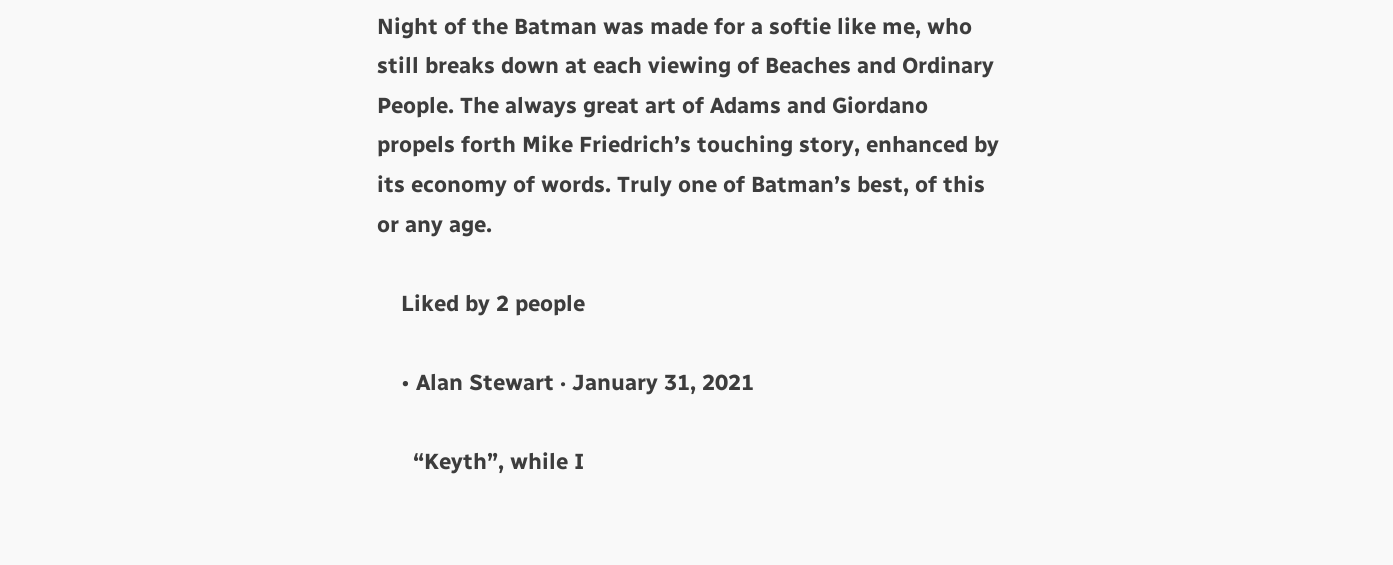Night of the Batman was made for a softie like me, who still breaks down at each viewing of Beaches and Ordinary People. The always great art of Adams and Giordano propels forth Mike Friedrich’s touching story, enhanced by its economy of words. Truly one of Batman’s best, of this or any age.

    Liked by 2 people

    • Alan Stewart · January 31, 2021

      “Keyth”, while I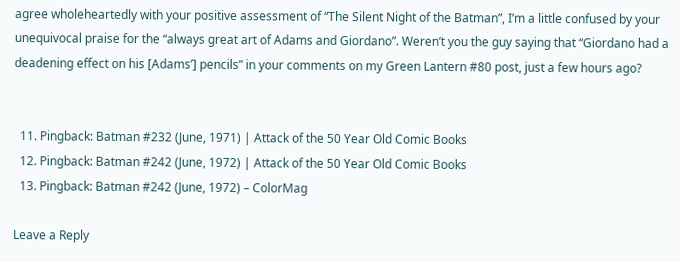agree wholeheartedly with your positive assessment of “The Silent Night of the Batman”, I’m a little confused by your unequivocal praise for the “always great art of Adams and Giordano”. Weren’t you the guy saying that “Giordano had a deadening effect on his [Adams’] pencils” in your comments on my Green Lantern #80 post, just a few hours ago?


  11. Pingback: Batman #232 (June, 1971) | Attack of the 50 Year Old Comic Books
  12. Pingback: Batman #242 (June, 1972) | Attack of the 50 Year Old Comic Books
  13. Pingback: Batman #242 (June, 1972) – ColorMag

Leave a Reply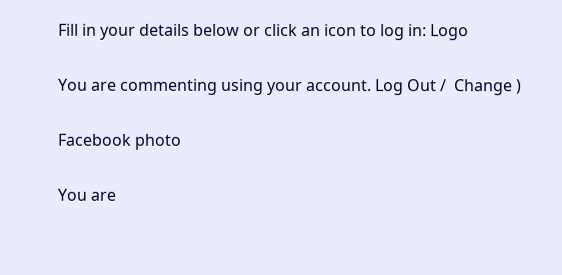Fill in your details below or click an icon to log in: Logo

You are commenting using your account. Log Out /  Change )

Facebook photo

You are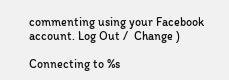commenting using your Facebook account. Log Out /  Change )

Connecting to %s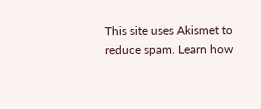This site uses Akismet to reduce spam. Learn how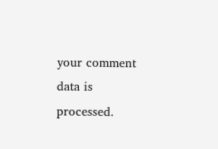your comment data is processed.